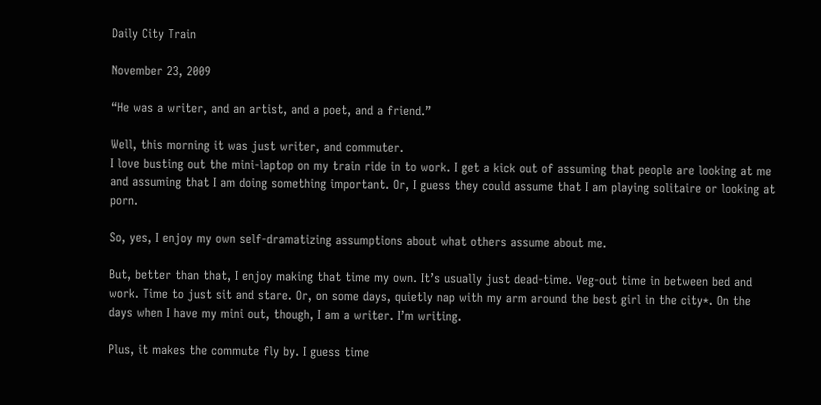Daily City Train

November 23, 2009

“He was a writer, and an artist, and a poet, and a friend.”

Well, this morning it was just writer, and commuter.
I love busting out the mini-laptop on my train ride in to work. I get a kick out of assuming that people are looking at me and assuming that I am doing something important. Or, I guess they could assume that I am playing solitaire or looking at porn.

So, yes, I enjoy my own self-dramatizing assumptions about what others assume about me.

But, better than that, I enjoy making that time my own. It’s usually just dead-time. Veg-out time in between bed and work. Time to just sit and stare. Or, on some days, quietly nap with my arm around the best girl in the city*. On the days when I have my mini out, though, I am a writer. I’m writing.

Plus, it makes the commute fly by. I guess time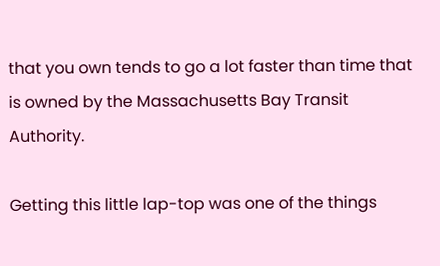that you own tends to go a lot faster than time that is owned by the Massachusetts Bay Transit Authority.

Getting this little lap-top was one of the things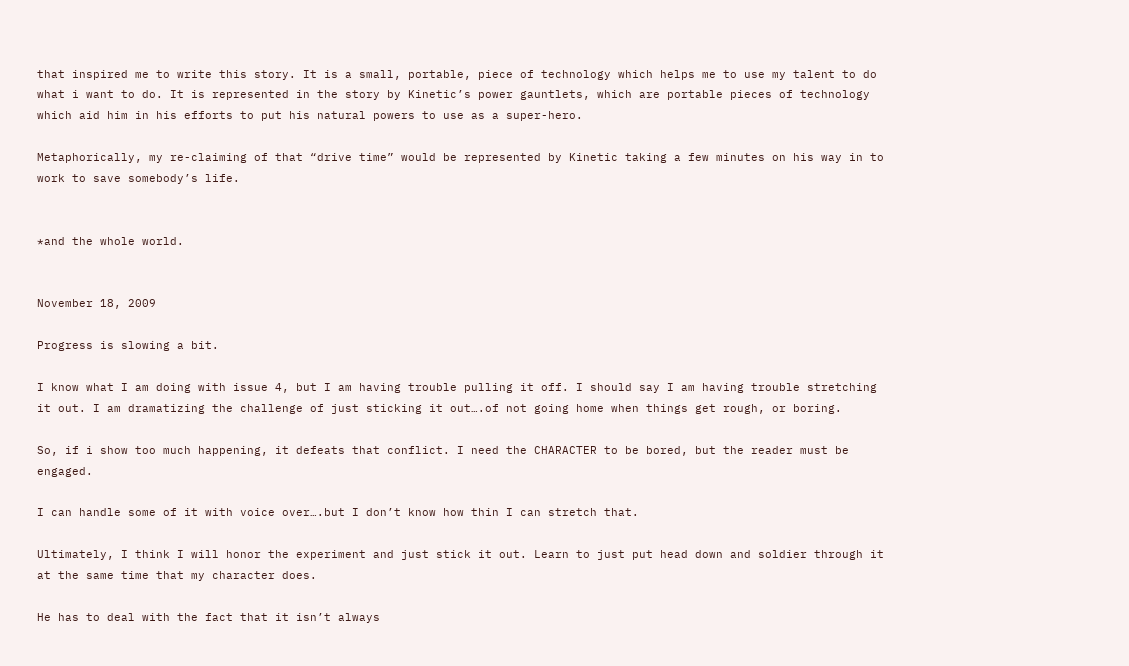that inspired me to write this story. It is a small, portable, piece of technology which helps me to use my talent to do what i want to do. It is represented in the story by Kinetic’s power gauntlets, which are portable pieces of technology which aid him in his efforts to put his natural powers to use as a super-hero.

Metaphorically, my re-claiming of that “drive time” would be represented by Kinetic taking a few minutes on his way in to work to save somebody’s life.


*and the whole world.


November 18, 2009

Progress is slowing a bit.

I know what I am doing with issue 4, but I am having trouble pulling it off. I should say I am having trouble stretching it out. I am dramatizing the challenge of just sticking it out….of not going home when things get rough, or boring.

So, if i show too much happening, it defeats that conflict. I need the CHARACTER to be bored, but the reader must be engaged.

I can handle some of it with voice over….but I don’t know how thin I can stretch that.

Ultimately, I think I will honor the experiment and just stick it out. Learn to just put head down and soldier through it at the same time that my character does.

He has to deal with the fact that it isn’t always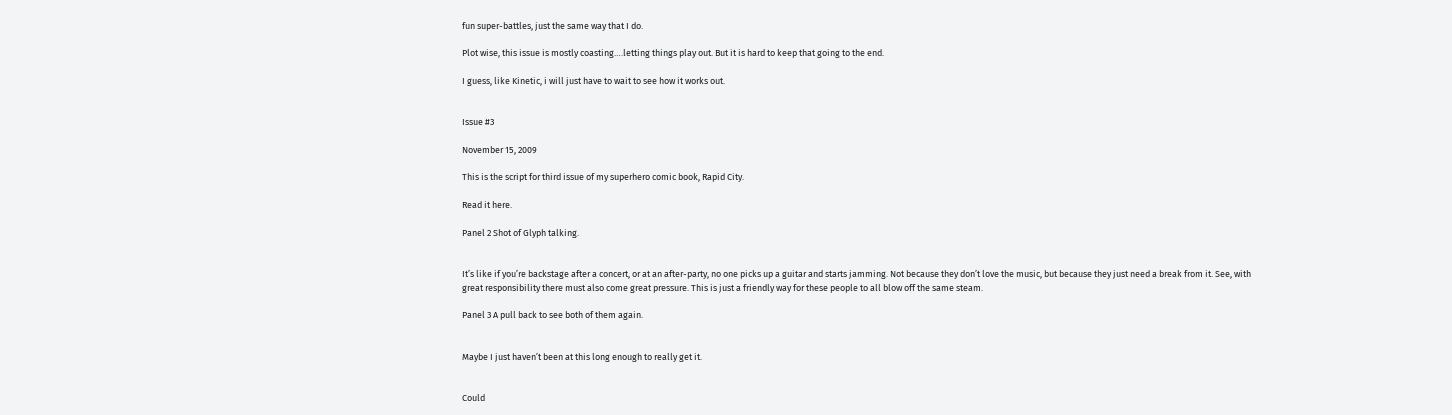fun super-battles, just the same way that I do.

Plot wise, this issue is mostly coasting….letting things play out. But it is hard to keep that going to the end.

I guess, like Kinetic, i will just have to wait to see how it works out.


Issue #3

November 15, 2009

This is the script for third issue of my superhero comic book, Rapid City.

Read it here.

Panel 2 Shot of Glyph talking.


It’s like if you’re backstage after a concert, or at an after-party, no one picks up a guitar and starts jamming. Not because they don’t love the music, but because they just need a break from it. See, with great responsibility there must also come great pressure. This is just a friendly way for these people to all blow off the same steam.

Panel 3 A pull back to see both of them again.


Maybe I just haven’t been at this long enough to really get it.


Could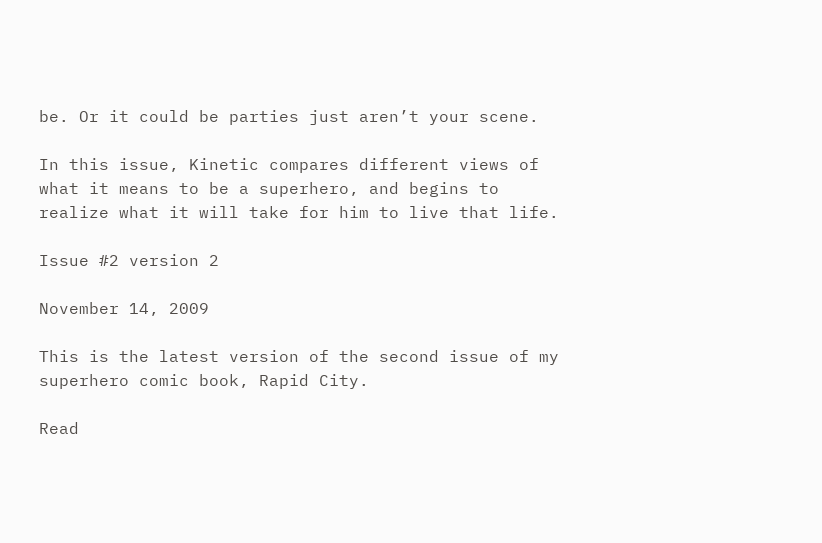be. Or it could be parties just aren’t your scene.

In this issue, Kinetic compares different views of what it means to be a superhero, and begins to realize what it will take for him to live that life.

Issue #2 version 2

November 14, 2009

This is the latest version of the second issue of my superhero comic book, Rapid City.

Read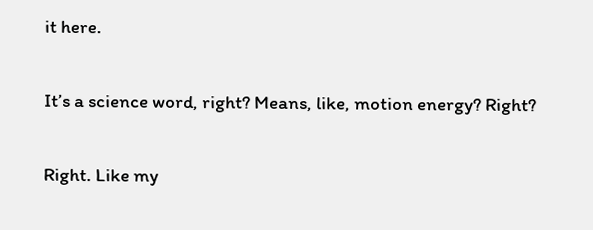it here.


It’s a science word, right? Means, like, motion energy? Right?


Right. Like my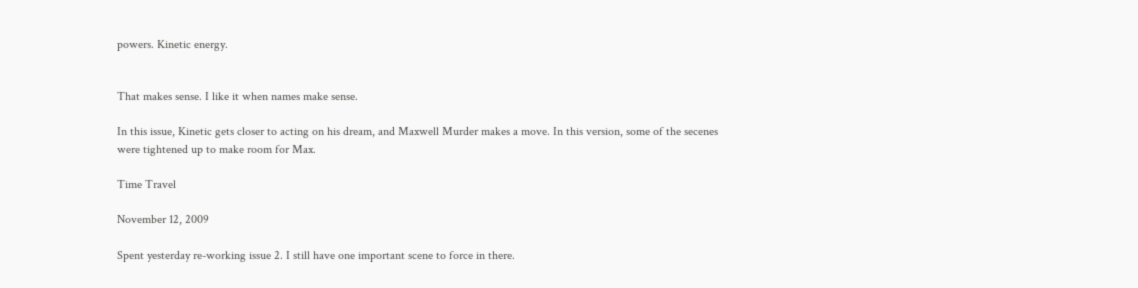powers. Kinetic energy.


That makes sense. I like it when names make sense.

In this issue, Kinetic gets closer to acting on his dream, and Maxwell Murder makes a move. In this version, some of the secenes were tightened up to make room for Max.

Time Travel

November 12, 2009

Spent yesterday re-working issue 2. I still have one important scene to force in there.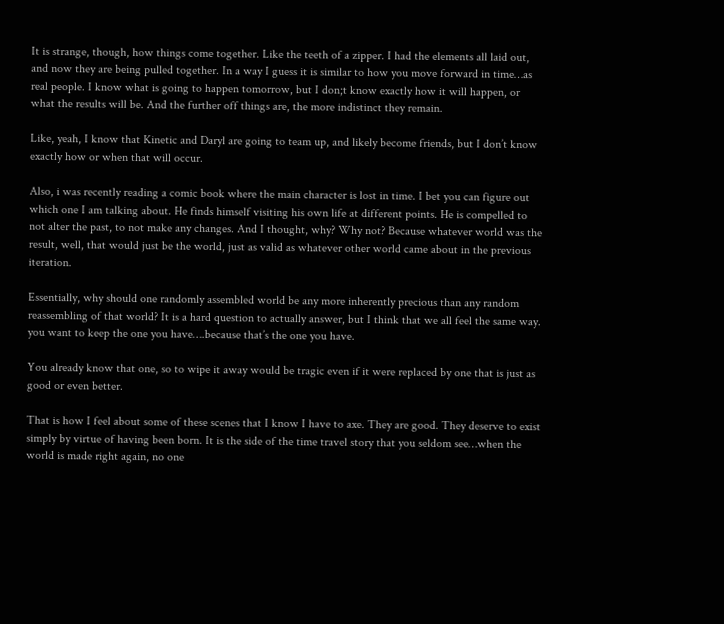It is strange, though, how things come together. Like the teeth of a zipper. I had the elements all laid out, and now they are being pulled together. In a way I guess it is similar to how you move forward in time…as real people. I know what is going to happen tomorrow, but I don;t know exactly how it will happen, or what the results will be. And the further off things are, the more indistinct they remain.

Like, yeah, I know that Kinetic and Daryl are going to team up, and likely become friends, but I don’t know exactly how or when that will occur.

Also, i was recently reading a comic book where the main character is lost in time. I bet you can figure out which one I am talking about. He finds himself visiting his own life at different points. He is compelled to not alter the past, to not make any changes. And I thought, why? Why not? Because whatever world was the result, well, that would just be the world, just as valid as whatever other world came about in the previous iteration.

Essentially, why should one randomly assembled world be any more inherently precious than any random reassembling of that world? It is a hard question to actually answer, but I think that we all feel the same way. you want to keep the one you have….because that’s the one you have.

You already know that one, so to wipe it away would be tragic even if it were replaced by one that is just as good or even better.

That is how I feel about some of these scenes that I know I have to axe. They are good. They deserve to exist simply by virtue of having been born. It is the side of the time travel story that you seldom see…when the world is made right again, no one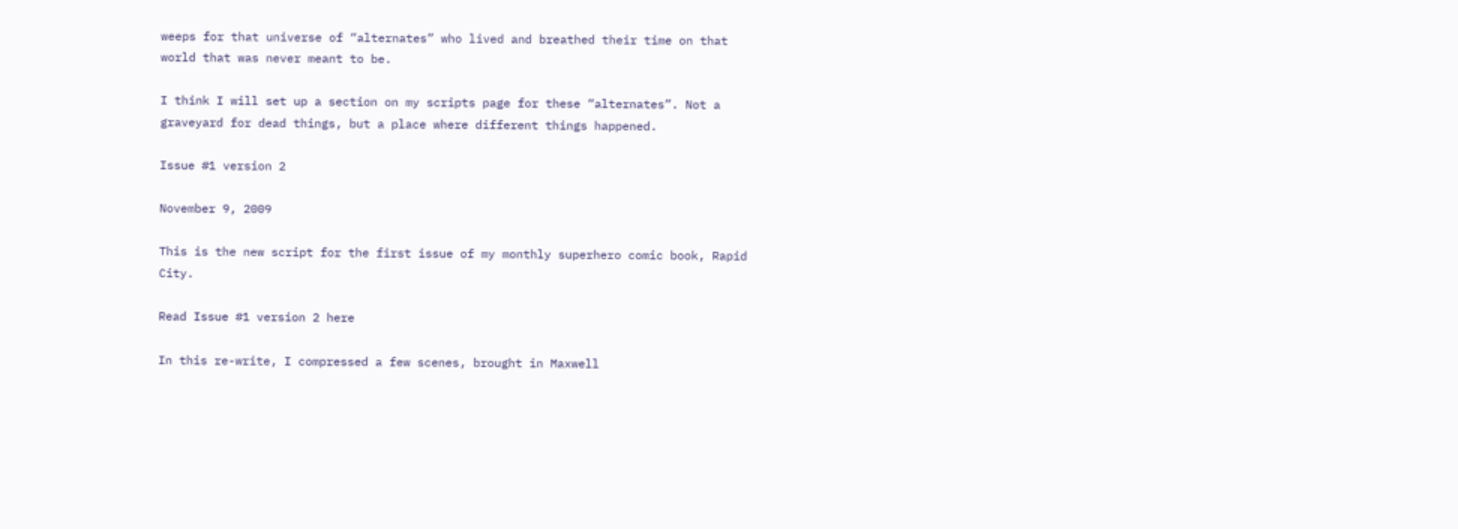weeps for that universe of “alternates” who lived and breathed their time on that world that was never meant to be.

I think I will set up a section on my scripts page for these “alternates”. Not a graveyard for dead things, but a place where different things happened.

Issue #1 version 2

November 9, 2009

This is the new script for the first issue of my monthly superhero comic book, Rapid City.

Read Issue #1 version 2 here

In this re-write, I compressed a few scenes, brought in Maxwell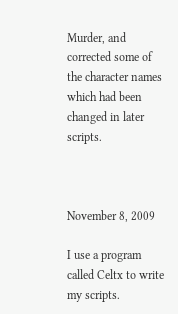Murder, and corrected some of the character names which had been changed in later scripts.



November 8, 2009

I use a program called Celtx to write my scripts.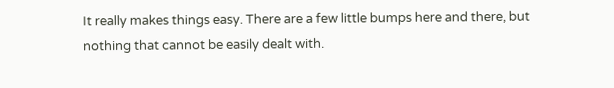It really makes things easy. There are a few little bumps here and there, but nothing that cannot be easily dealt with.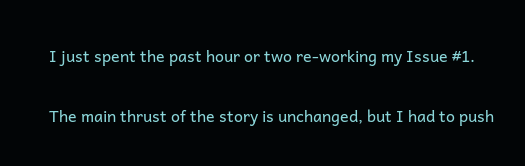I just spent the past hour or two re-working my Issue #1.

The main thrust of the story is unchanged, but I had to push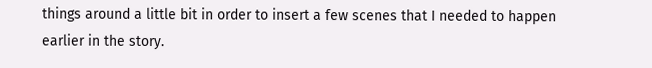things around a little bit in order to insert a few scenes that I needed to happen earlier in the story.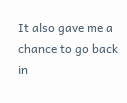It also gave me a chance to go back in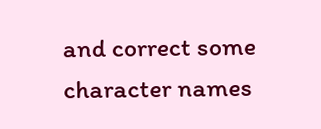and correct some character names